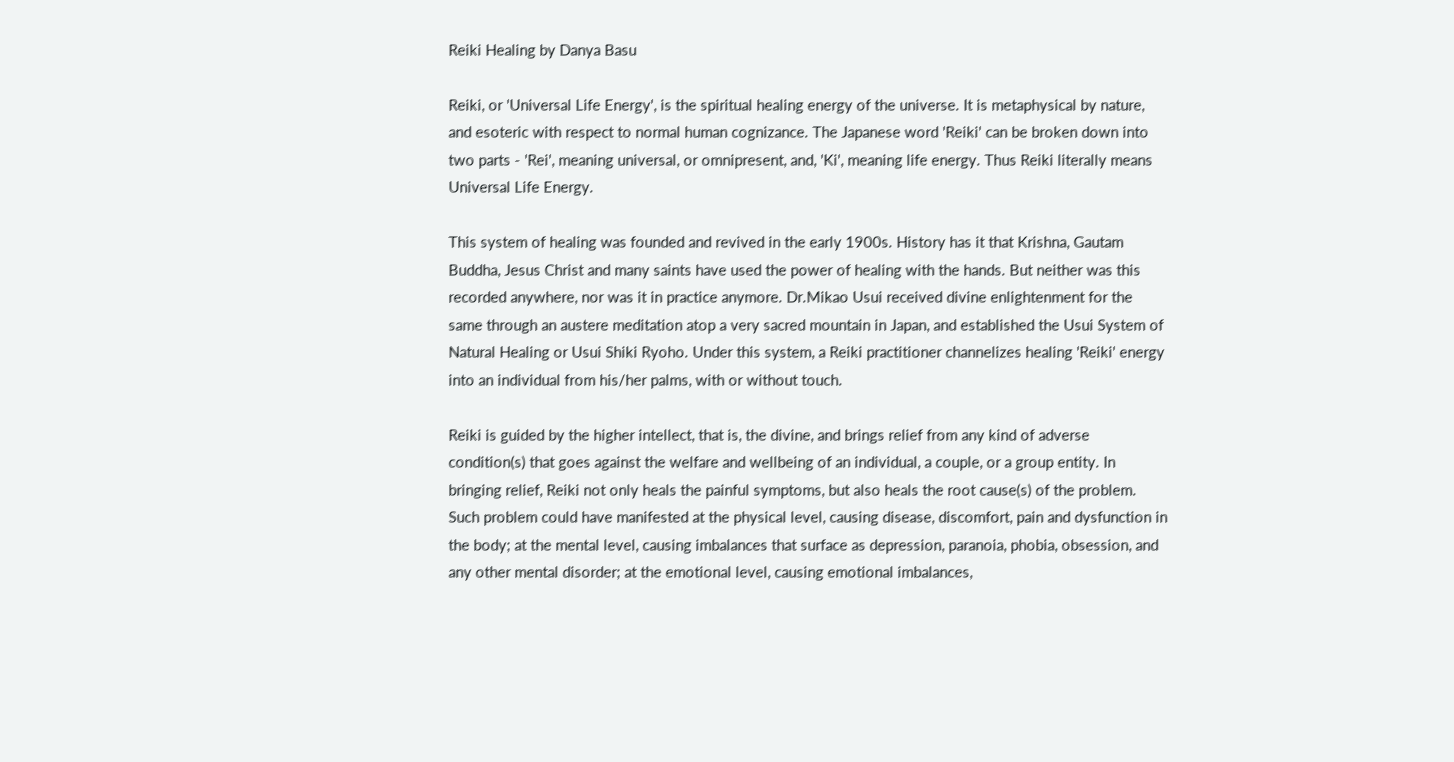Reiki Healing by Danya Basu

Reiki, or 'Universal Life Energy', is the spiritual healing energy of the universe. It is metaphysical by nature, and esoteric with respect to normal human cognizance. The Japanese word 'Reiki' can be broken down into two parts - 'Rei', meaning universal, or omnipresent, and, 'Ki', meaning life energy. Thus Reiki literally means Universal Life Energy.

This system of healing was founded and revived in the early 1900s. History has it that Krishna, Gautam Buddha, Jesus Christ and many saints have used the power of healing with the hands. But neither was this recorded anywhere, nor was it in practice anymore. Dr.Mikao Usui received divine enlightenment for the same through an austere meditation atop a very sacred mountain in Japan, and established the Usui System of Natural Healing or Usui Shiki Ryoho. Under this system, a Reiki practitioner channelizes healing 'Reiki' energy into an individual from his/her palms, with or without touch.

Reiki is guided by the higher intellect, that is, the divine, and brings relief from any kind of adverse condition(s) that goes against the welfare and wellbeing of an individual, a couple, or a group entity. In bringing relief, Reiki not only heals the painful symptoms, but also heals the root cause(s) of the problem. Such problem could have manifested at the physical level, causing disease, discomfort, pain and dysfunction in the body; at the mental level, causing imbalances that surface as depression, paranoia, phobia, obsession, and any other mental disorder; at the emotional level, causing emotional imbalances,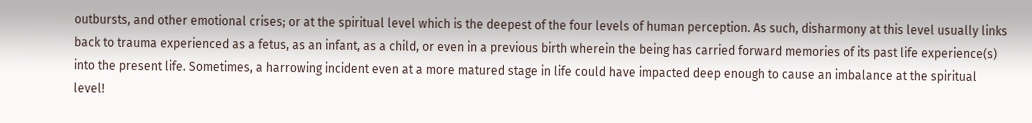outbursts, and other emotional crises; or at the spiritual level which is the deepest of the four levels of human perception. As such, disharmony at this level usually links back to trauma experienced as a fetus, as an infant, as a child, or even in a previous birth wherein the being has carried forward memories of its past life experience(s) into the present life. Sometimes, a harrowing incident even at a more matured stage in life could have impacted deep enough to cause an imbalance at the spiritual level!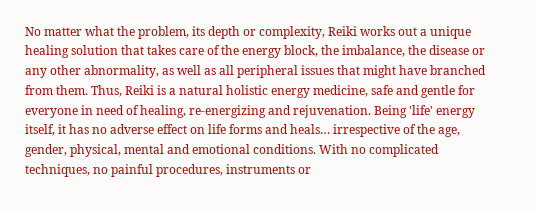No matter what the problem, its depth or complexity, Reiki works out a unique healing solution that takes care of the energy block, the imbalance, the disease or any other abnormality, as well as all peripheral issues that might have branched from them. Thus, Reiki is a natural holistic energy medicine, safe and gentle for everyone in need of healing, re-energizing and rejuvenation. Being 'life' energy itself, it has no adverse effect on life forms and heals… irrespective of the age, gender, physical, mental and emotional conditions. With no complicated techniques, no painful procedures, instruments or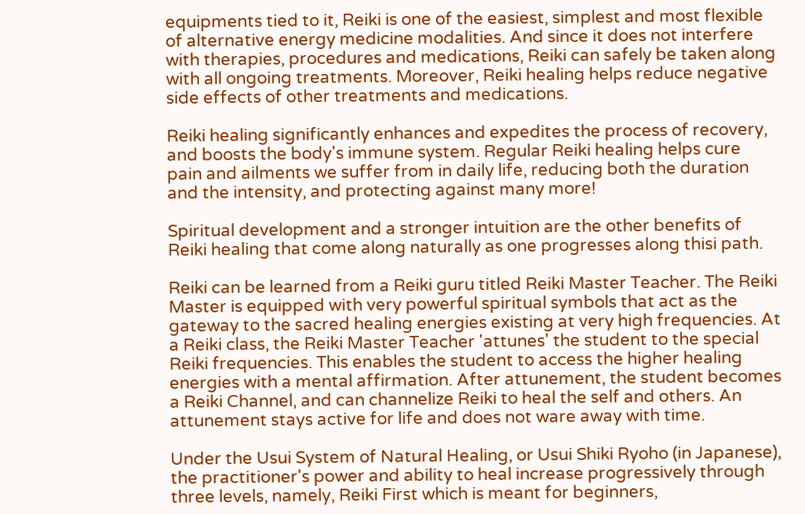equipments tied to it, Reiki is one of the easiest, simplest and most flexible of alternative energy medicine modalities. And since it does not interfere with therapies, procedures and medications, Reiki can safely be taken along with all ongoing treatments. Moreover, Reiki healing helps reduce negative side effects of other treatments and medications.

Reiki healing significantly enhances and expedites the process of recovery, and boosts the body's immune system. Regular Reiki healing helps cure pain and ailments we suffer from in daily life, reducing both the duration and the intensity, and protecting against many more!

Spiritual development and a stronger intuition are the other benefits of Reiki healing that come along naturally as one progresses along thisi path.

Reiki can be learned from a Reiki guru titled Reiki Master Teacher. The Reiki Master is equipped with very powerful spiritual symbols that act as the gateway to the sacred healing energies existing at very high frequencies. At a Reiki class, the Reiki Master Teacher 'attunes' the student to the special Reiki frequencies. This enables the student to access the higher healing energies with a mental affirmation. After attunement, the student becomes a Reiki Channel, and can channelize Reiki to heal the self and others. An attunement stays active for life and does not ware away with time.

Under the Usui System of Natural Healing, or Usui Shiki Ryoho (in Japanese), the practitioner's power and ability to heal increase progressively through three levels, namely, Reiki First which is meant for beginners,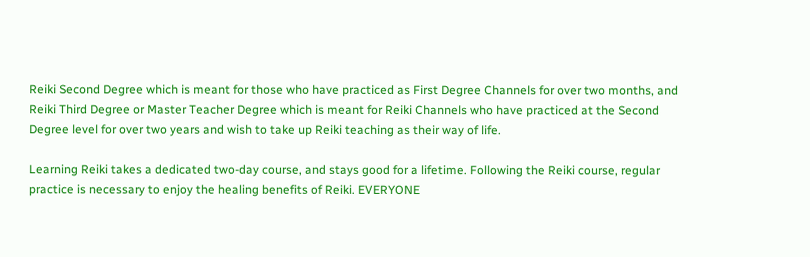Reiki Second Degree which is meant for those who have practiced as First Degree Channels for over two months, and Reiki Third Degree or Master Teacher Degree which is meant for Reiki Channels who have practiced at the Second Degree level for over two years and wish to take up Reiki teaching as their way of life.

Learning Reiki takes a dedicated two-day course, and stays good for a lifetime. Following the Reiki course, regular practice is necessary to enjoy the healing benefits of Reiki. EVERYONE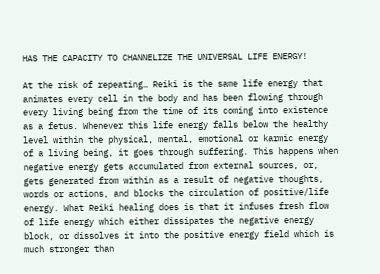HAS THE CAPACITY TO CHANNELIZE THE UNIVERSAL LIFE ENERGY!

At the risk of repeating… Reiki is the same life energy that animates every cell in the body and has been flowing through every living being from the time of its coming into existence as a fetus. Whenever this life energy falls below the healthy level within the physical, mental, emotional or karmic energy of a living being, it goes through suffering. This happens when negative energy gets accumulated from external sources, or, gets generated from within as a result of negative thoughts, words or actions, and blocks the circulation of positive/life energy. What Reiki healing does is that it infuses fresh flow of life energy which either dissipates the negative energy block, or dissolves it into the positive energy field which is much stronger than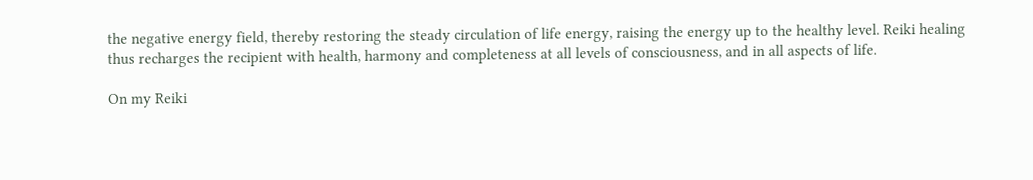the negative energy field, thereby restoring the steady circulation of life energy, raising the energy up to the healthy level. Reiki healing thus recharges the recipient with health, harmony and completeness at all levels of consciousness, and in all aspects of life.

On my Reiki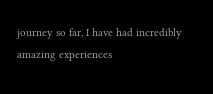journey so far, I have had incredibly amazing experiences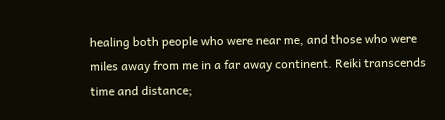healing both people who were near me, and those who were miles away from me in a far away continent. Reiki transcends time and distance;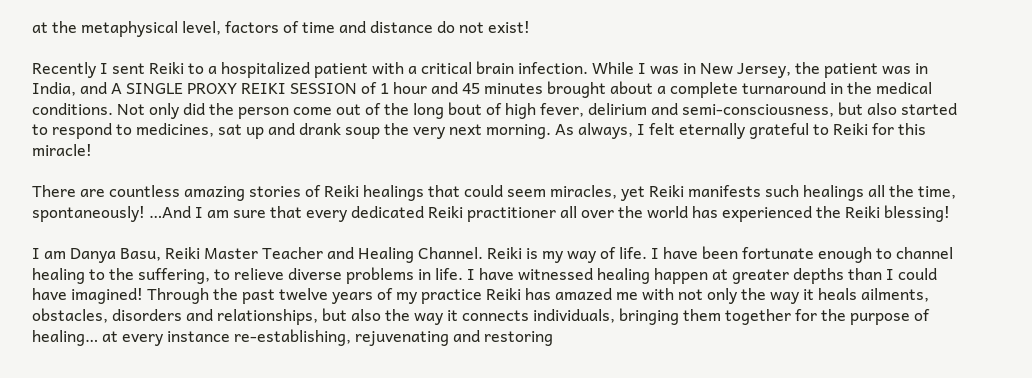at the metaphysical level, factors of time and distance do not exist!

Recently I sent Reiki to a hospitalized patient with a critical brain infection. While I was in New Jersey, the patient was in India, and A SINGLE PROXY REIKI SESSION of 1 hour and 45 minutes brought about a complete turnaround in the medical conditions. Not only did the person come out of the long bout of high fever, delirium and semi-consciousness, but also started to respond to medicines, sat up and drank soup the very next morning. As always, I felt eternally grateful to Reiki for this miracle!

There are countless amazing stories of Reiki healings that could seem miracles, yet Reiki manifests such healings all the time, spontaneously! …And I am sure that every dedicated Reiki practitioner all over the world has experienced the Reiki blessing!

I am Danya Basu, Reiki Master Teacher and Healing Channel. Reiki is my way of life. I have been fortunate enough to channel healing to the suffering, to relieve diverse problems in life. I have witnessed healing happen at greater depths than I could have imagined! Through the past twelve years of my practice Reiki has amazed me with not only the way it heals ailments, obstacles, disorders and relationships, but also the way it connects individuals, bringing them together for the purpose of healing… at every instance re-establishing, rejuvenating and restoring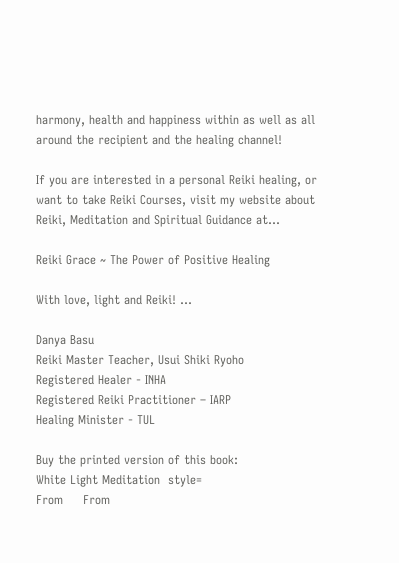harmony, health and happiness within as well as all around the recipient and the healing channel!

If you are interested in a personal Reiki healing, or want to take Reiki Courses, visit my website about Reiki, Meditation and Spiritual Guidance at...

Reiki Grace ~ The Power of Positive Healing

With love, light and Reiki! ...

Danya Basu
Reiki Master Teacher, Usui Shiki Ryoho
Registered Healer - INHA
Registered Reiki Practitioner – IARP
Healing Minister - TUL

Buy the printed version of this book:
White Light Meditation  style=
From     From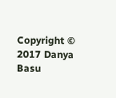Copyright © 2017 Danya Basu